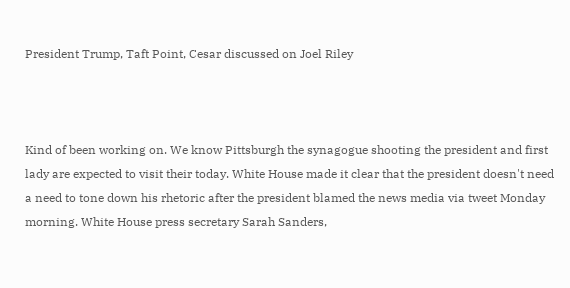President Trump, Taft Point, Cesar discussed on Joel Riley



Kind of been working on. We know Pittsburgh the synagogue shooting the president and first lady are expected to visit their today. White House made it clear that the president doesn't need a need to tone down his rhetoric after the president blamed the news media via tweet Monday morning. White House press secretary Sarah Sanders,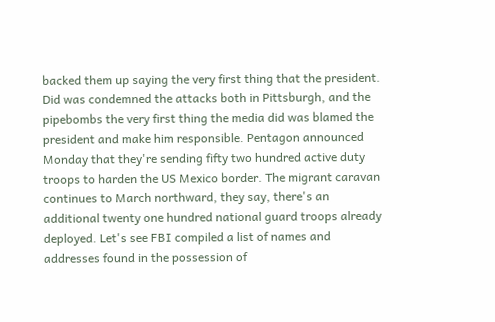backed them up saying the very first thing that the president. Did was condemned the attacks both in Pittsburgh, and the pipebombs the very first thing the media did was blamed the president and make him responsible. Pentagon announced Monday that they're sending fifty two hundred active duty troops to harden the US Mexico border. The migrant caravan continues to March northward, they say, there's an additional twenty one hundred national guard troops already deployed. Let's see FBI compiled a list of names and addresses found in the possession of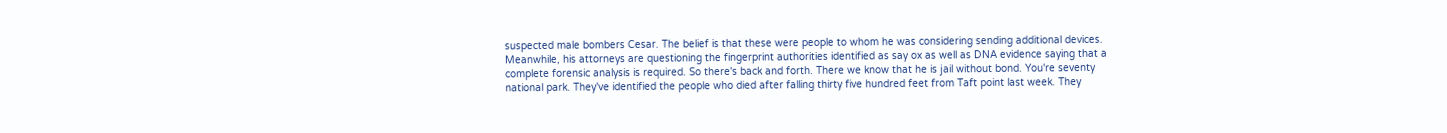suspected male bombers Cesar. The belief is that these were people to whom he was considering sending additional devices. Meanwhile, his attorneys are questioning the fingerprint authorities identified as say ox as well as DNA evidence saying that a complete forensic analysis is required. So there's back and forth. There we know that he is jail without bond. You're seventy national park. They've identified the people who died after falling thirty five hundred feet from Taft point last week. They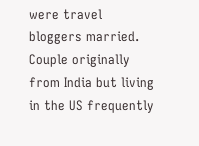were travel bloggers married. Couple originally from India but living in the US frequently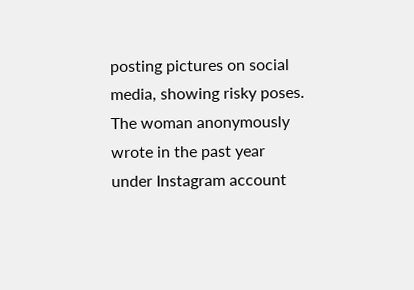posting pictures on social media, showing risky poses. The woman anonymously wrote in the past year under Instagram account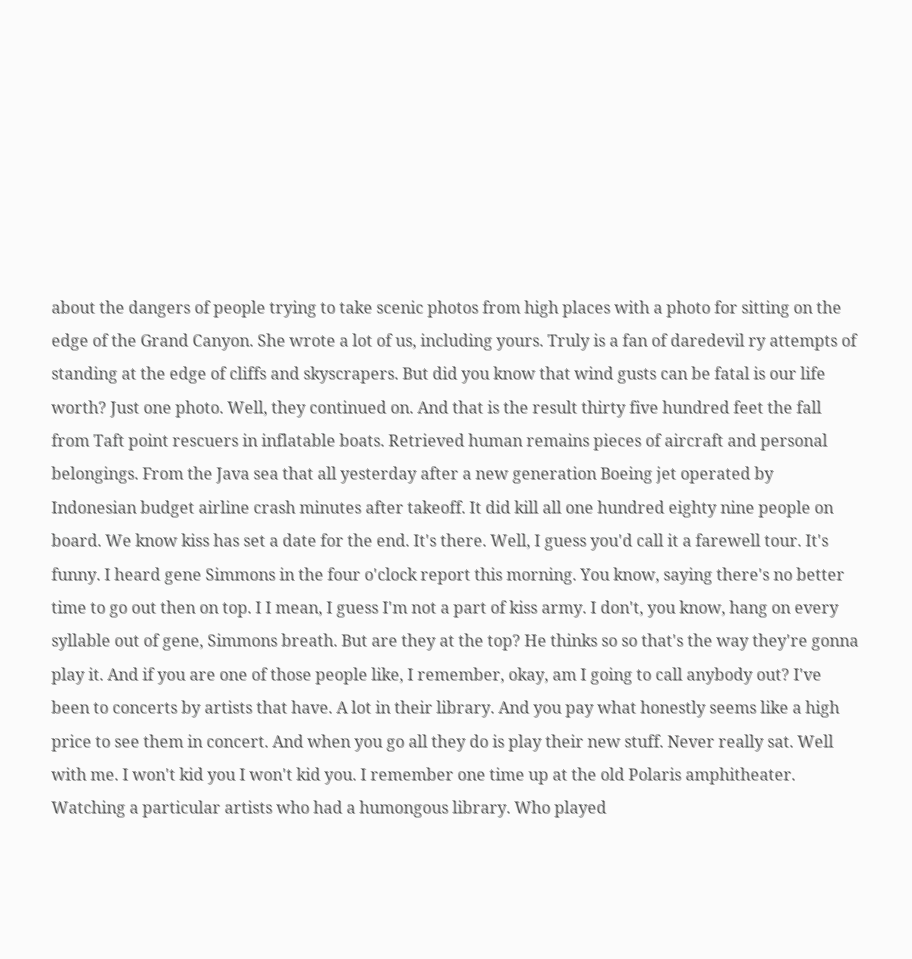about the dangers of people trying to take scenic photos from high places with a photo for sitting on the edge of the Grand Canyon. She wrote a lot of us, including yours. Truly is a fan of daredevil ry attempts of standing at the edge of cliffs and skyscrapers. But did you know that wind gusts can be fatal is our life worth? Just one photo. Well, they continued on. And that is the result thirty five hundred feet the fall from Taft point rescuers in inflatable boats. Retrieved human remains pieces of aircraft and personal belongings. From the Java sea that all yesterday after a new generation Boeing jet operated by Indonesian budget airline crash minutes after takeoff. It did kill all one hundred eighty nine people on board. We know kiss has set a date for the end. It's there. Well, I guess you'd call it a farewell tour. It's funny. I heard gene Simmons in the four o'clock report this morning. You know, saying there's no better time to go out then on top. I I mean, I guess I'm not a part of kiss army. I don't, you know, hang on every syllable out of gene, Simmons breath. But are they at the top? He thinks so so that's the way they're gonna play it. And if you are one of those people like, I remember, okay, am I going to call anybody out? I've been to concerts by artists that have. A lot in their library. And you pay what honestly seems like a high price to see them in concert. And when you go all they do is play their new stuff. Never really sat. Well with me. I won't kid you I won't kid you. I remember one time up at the old Polaris amphitheater. Watching a particular artists who had a humongous library. Who played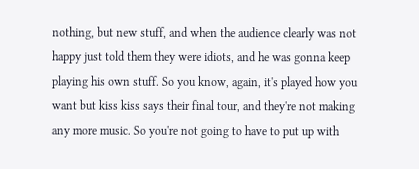nothing, but new stuff, and when the audience clearly was not happy just told them they were idiots, and he was gonna keep playing his own stuff. So you know, again, it's played how you want but kiss kiss says their final tour, and they're not making any more music. So you're not going to have to put up with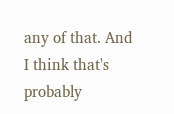any of that. And I think that's probably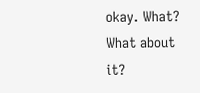okay. What? What about it?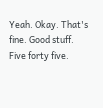Yeah. Okay. That's fine. Good stuff. Five forty five.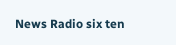News Radio six ten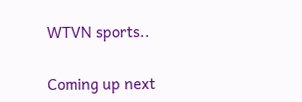WTVN sports..

Coming up next